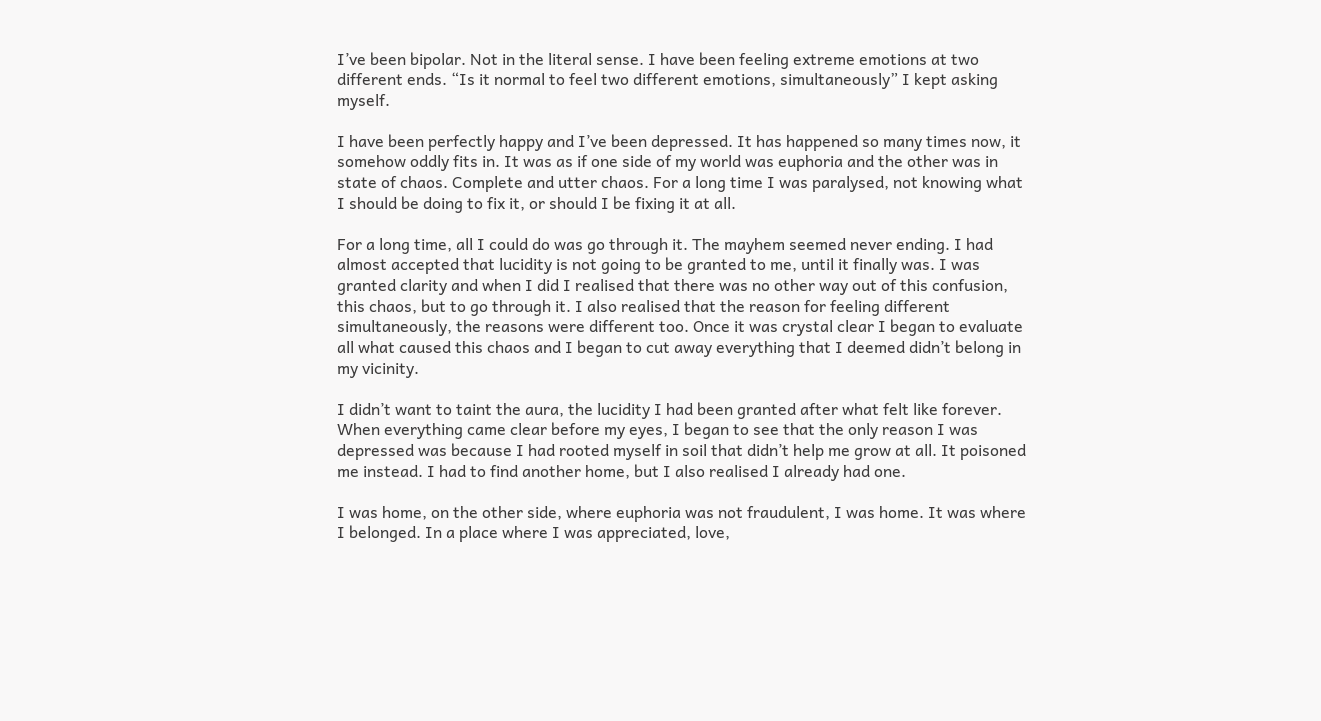I’ve been bipolar. Not in the literal sense. I have been feeling extreme emotions at two different ends. “Is it normal to feel two different emotions, simultaneously” I kept asking myself.

I have been perfectly happy and I’ve been depressed. It has happened so many times now, it somehow oddly fits in. It was as if one side of my world was euphoria and the other was in state of chaos. Complete and utter chaos. For a long time I was paralysed, not knowing what I should be doing to fix it, or should I be fixing it at all.

For a long time, all I could do was go through it. The mayhem seemed never ending. I had almost accepted that lucidity is not going to be granted to me, until it finally was. I was granted clarity and when I did I realised that there was no other way out of this confusion, this chaos, but to go through it. I also realised that the reason for feeling different simultaneously, the reasons were different too. Once it was crystal clear I began to evaluate all what caused this chaos and I began to cut away everything that I deemed didn’t belong in my vicinity.

I didn’t want to taint the aura, the lucidity I had been granted after what felt like forever. When everything came clear before my eyes, I began to see that the only reason I was depressed was because I had rooted myself in soil that didn’t help me grow at all. It poisoned me instead. I had to find another home, but I also realised I already had one.

I was home, on the other side, where euphoria was not fraudulent, I was home. It was where I belonged. In a place where I was appreciated, love,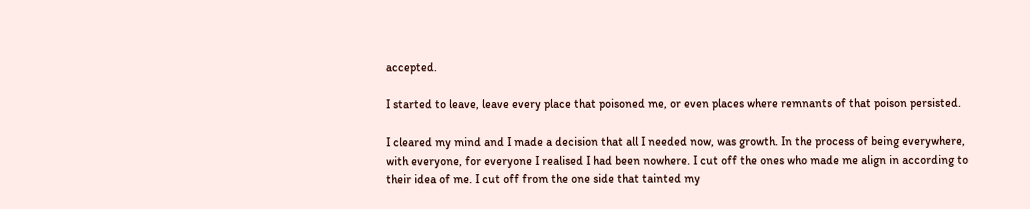accepted.

I started to leave, leave every place that poisoned me, or even places where remnants of that poison persisted.

I cleared my mind and I made a decision that all I needed now, was growth. In the process of being everywhere, with everyone, for everyone I realised I had been nowhere. I cut off the ones who made me align in according to their idea of me. I cut off from the one side that tainted my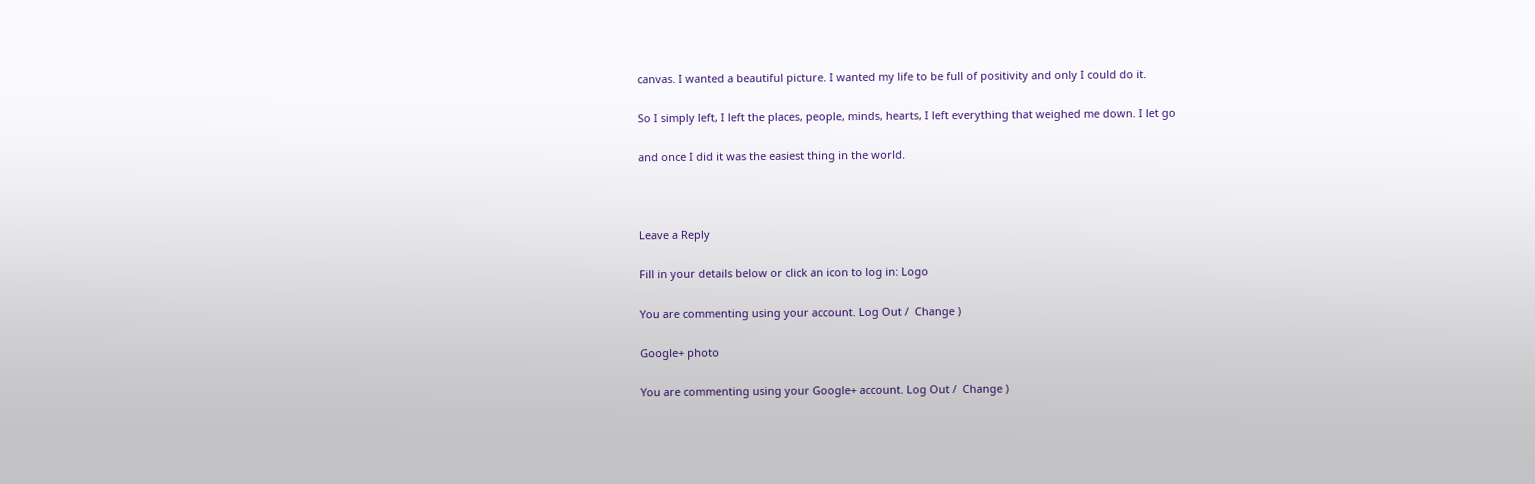canvas. I wanted a beautiful picture. I wanted my life to be full of positivity and only I could do it.

So I simply left, I left the places, people, minds, hearts, I left everything that weighed me down. I let go

and once I did it was the easiest thing in the world.



Leave a Reply

Fill in your details below or click an icon to log in: Logo

You are commenting using your account. Log Out /  Change )

Google+ photo

You are commenting using your Google+ account. Log Out /  Change )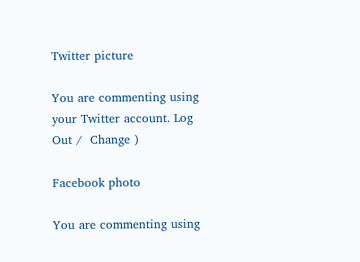Twitter picture

You are commenting using your Twitter account. Log Out /  Change )

Facebook photo

You are commenting using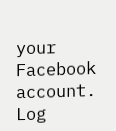your Facebook account. Log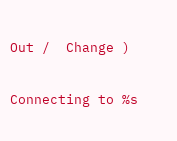Out /  Change )


Connecting to %s